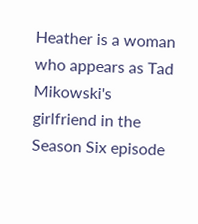Heather is a woman who appears as Tad Mikowski's girlfriend in the Season Six episode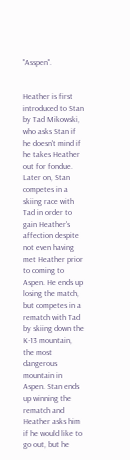"Asspen".


Heather is first introduced to Stan by Tad Mikowski, who asks Stan if he doesn't mind if he takes Heather out for fondue. Later on, Stan competes in a skiing race with Tad in order to gain Heather's affection despite not even having met Heather prior to coming to Aspen. He ends up losing the match, but competes in a rematch with Tad by skiing down the K-13 mountain, the most dangerous mountain in Aspen. Stan ends up winning the rematch and Heather asks him if he would like to go out, but he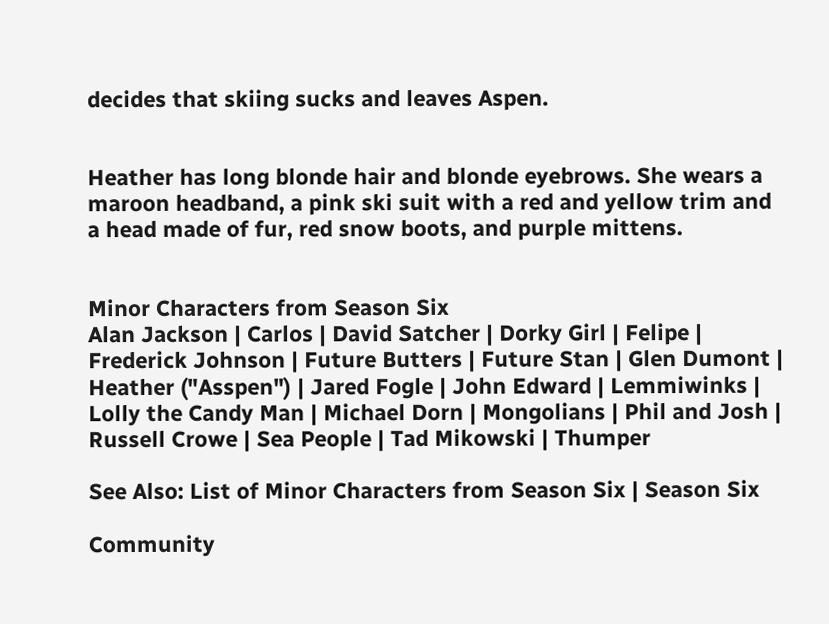decides that skiing sucks and leaves Aspen.


Heather has long blonde hair and blonde eyebrows. She wears a maroon headband, a pink ski suit with a red and yellow trim and a head made of fur, red snow boots, and purple mittens.


Minor Characters from Season Six
Alan Jackson | Carlos | David Satcher | Dorky Girl | Felipe | Frederick Johnson | Future Butters | Future Stan | Glen Dumont | Heather ("Asspen") | Jared Fogle | John Edward | Lemmiwinks | Lolly the Candy Man | Michael Dorn | Mongolians | Phil and Josh | Russell Crowe | Sea People | Tad Mikowski | Thumper

See Also: List of Minor Characters from Season Six | Season Six

Community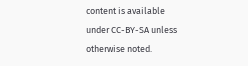content is available under CC-BY-SA unless otherwise noted.